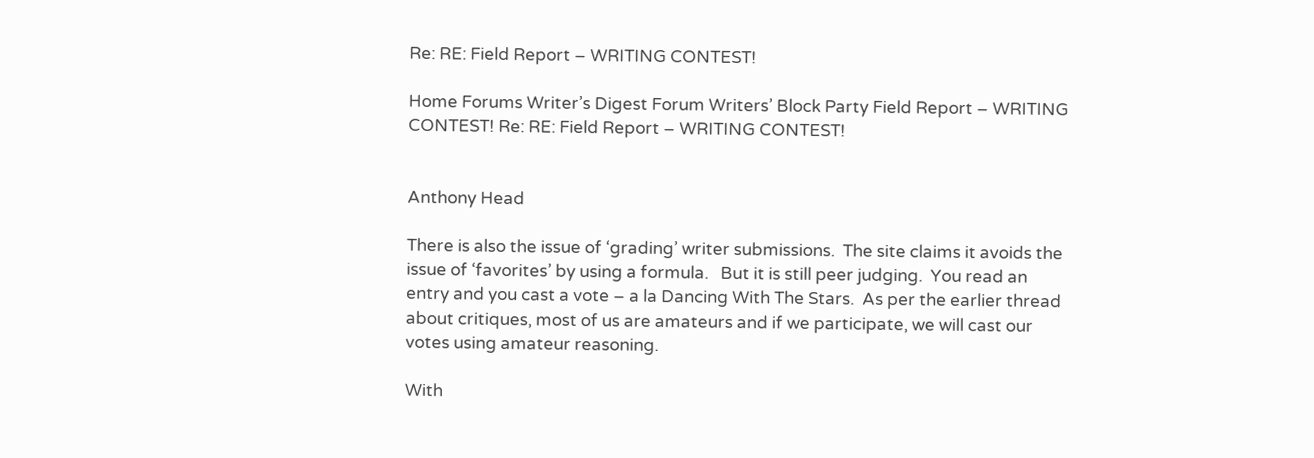Re: RE: Field Report – WRITING CONTEST!

Home Forums Writer’s Digest Forum Writers’ Block Party Field Report – WRITING CONTEST! Re: RE: Field Report – WRITING CONTEST!


Anthony Head

There is also the issue of ‘grading’ writer submissions.  The site claims it avoids the issue of ‘favorites’ by using a formula.   But it is still peer judging.  You read an entry and you cast a vote – a la Dancing With The Stars.  As per the earlier thread about critiques, most of us are amateurs and if we participate, we will cast our votes using amateur reasoning.

With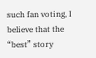such fan voting, I believe that the “best” story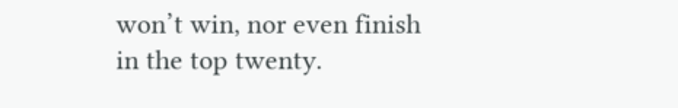won’t win, nor even finish in the top twenty.